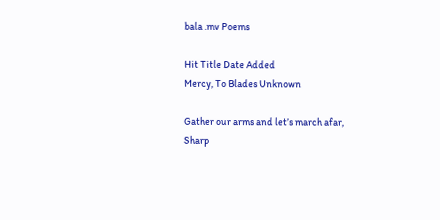bala .mv Poems

Hit Title Date Added
Mercy, To Blades Unknown

Gather our arms and let’s march afar,
Sharp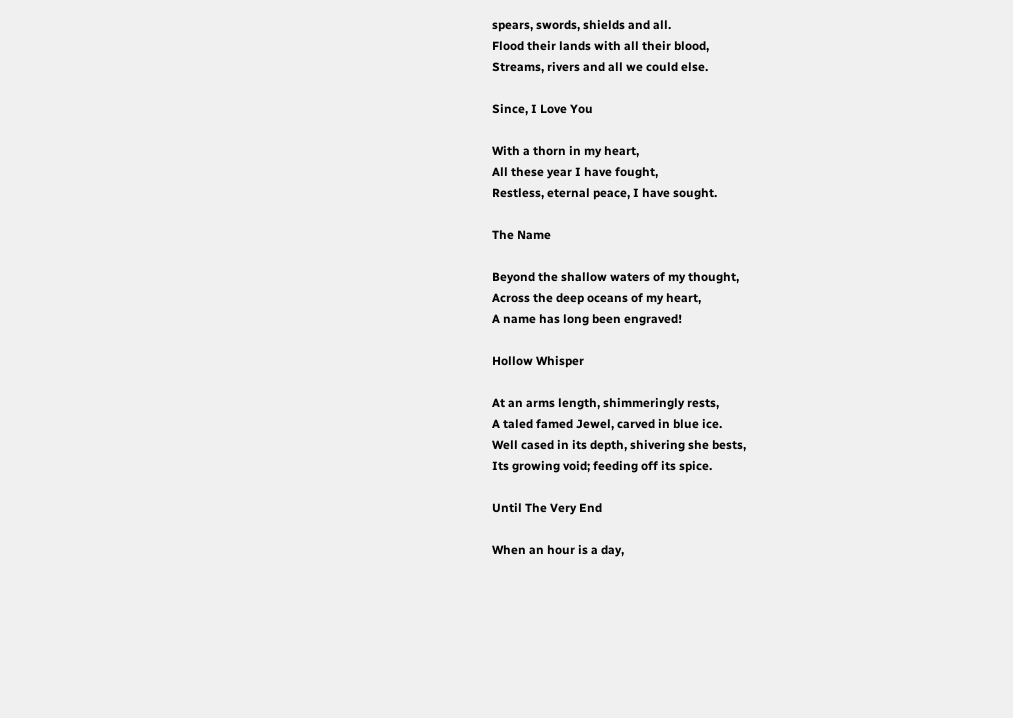spears, swords, shields and all.
Flood their lands with all their blood,
Streams, rivers and all we could else.

Since, I Love You

With a thorn in my heart,
All these year I have fought,
Restless, eternal peace, I have sought.

The Name

Beyond the shallow waters of my thought,
Across the deep oceans of my heart,
A name has long been engraved!

Hollow Whisper

At an arms length, shimmeringly rests,
A taled famed Jewel, carved in blue ice.
Well cased in its depth, shivering she bests,
Its growing void; feeding off its spice.

Until The Very End

When an hour is a day,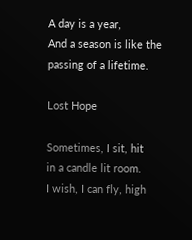A day is a year,
And a season is like the passing of a lifetime.

Lost Hope

Sometimes, I sit, hit
in a candle lit room.
I wish, I can fly, high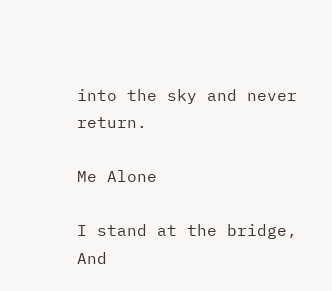into the sky and never return.

Me Alone

I stand at the bridge,
And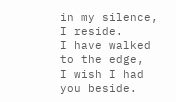in my silence, I reside.
I have walked to the edge,
I wish I had you beside.